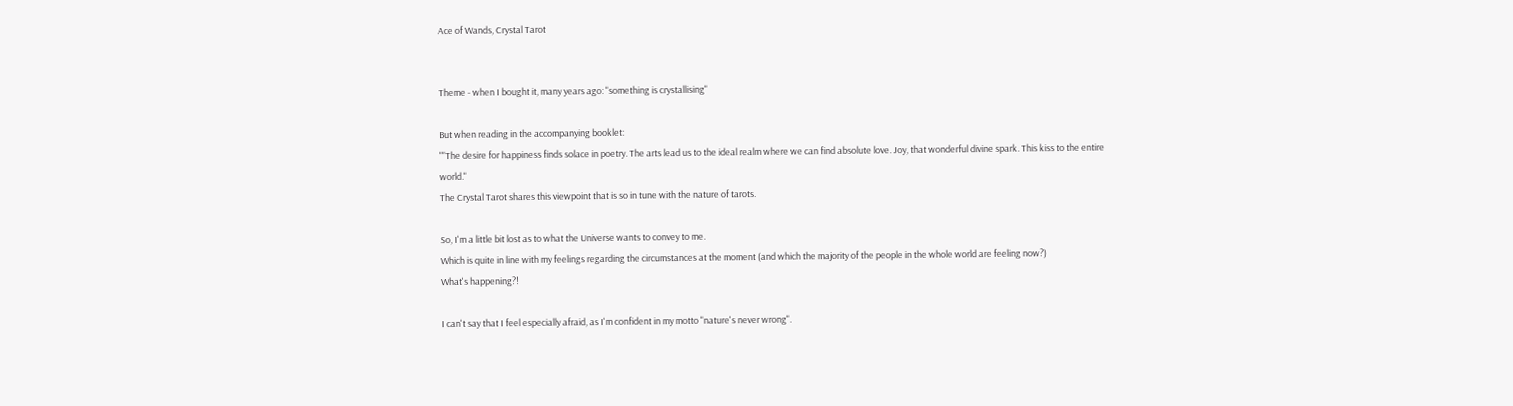Ace of Wands, Crystal Tarot


Theme - when I bought it, many years ago: "something is crystallising"

But when reading in the accompanying booklet:
""The desire for happiness finds solace in poetry. The arts lead us to the ideal realm where we can find absolute love. Joy, that wonderful divine spark. This kiss to the entire world."
The Crystal Tarot shares this viewpoint that is so in tune with the nature of tarots.

So, I'm a little bit lost as to what the Universe wants to convey to me.
Which is quite in line with my feelings regarding the circumstances at the moment (and which the majority of the people in the whole world are feeling now?)
What's happening?!

I can't say that I feel especially afraid, as I'm confident in my motto "nature's never wrong".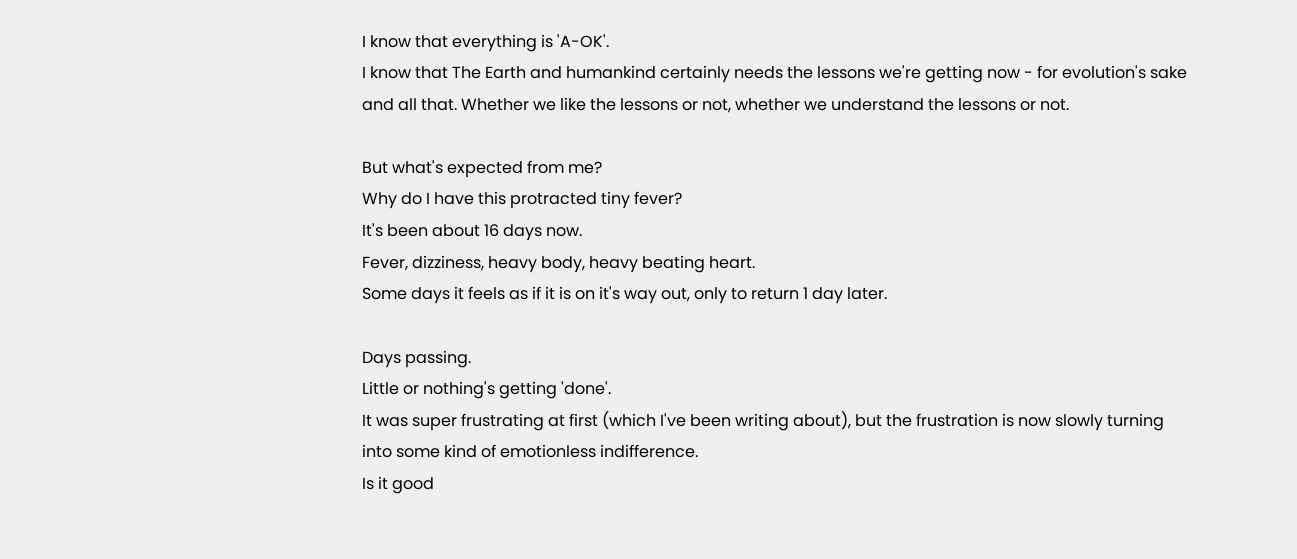I know that everything is 'A-OK'.
I know that The Earth and humankind certainly needs the lessons we're getting now - for evolution's sake and all that. Whether we like the lessons or not, whether we understand the lessons or not.

But what's expected from me?
Why do I have this protracted tiny fever?
It's been about 16 days now.
Fever, dizziness, heavy body, heavy beating heart.
Some days it feels as if it is on it's way out, only to return 1 day later.

Days passing.
Little or nothing's getting 'done'.
It was super frustrating at first (which I've been writing about), but the frustration is now slowly turning into some kind of emotionless indifference.
Is it good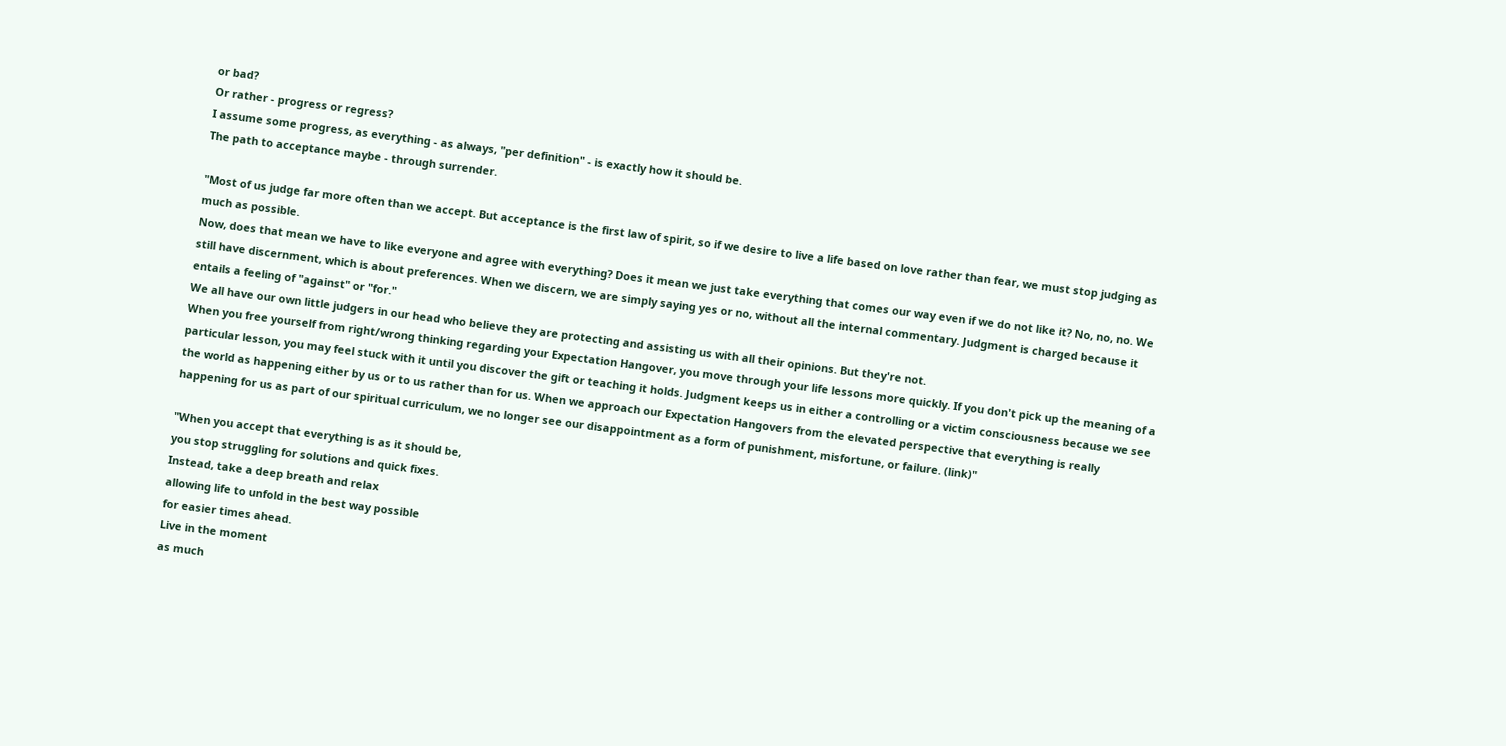or bad?
Or rather - progress or regress?
I assume some progress, as everything - as always, "per definition" - is exactly how it should be.
The path to acceptance maybe - through surrender.

"Most of us judge far more often than we accept. But acceptance is the first law of spirit, so if we desire to live a life based on love rather than fear, we must stop judging as much as possible.
Now, does that mean we have to like everyone and agree with everything? Does it mean we just take everything that comes our way even if we do not like it? No, no, no. We still have discernment, which is about preferences. When we discern, we are simply saying yes or no, without all the internal commentary. Judgment is charged because it entails a feeling of "against" or "for."
We all have our own little judgers in our head who believe they are protecting and assisting us with all their opinions. But they're not.
When you free yourself from right/wrong thinking regarding your Expectation Hangover, you move through your life lessons more quickly. If you don't pick up the meaning of a particular lesson, you may feel stuck with it until you discover the gift or teaching it holds. Judgment keeps us in either a controlling or a victim consciousness because we see the world as happening either by us or to us rather than for us. When we approach our Expectation Hangovers from the elevated perspective that everything is really happening for us as part of our spiritual curriculum, we no longer see our disappointment as a form of punishment, misfortune, or failure. (link)"

"When you accept that everything is as it should be,
you stop struggling for solutions and quick fixes.
Instead, take a deep breath and relax
allowing life to unfold in the best way possible
for easier times ahead.
Live in the moment
as much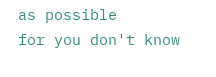as possible
for you don't know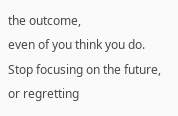the outcome,
even of you think you do.
Stop focusing on the future,
or regretting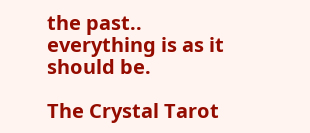the past..
everything is as it should be.

The Crystal Tarot